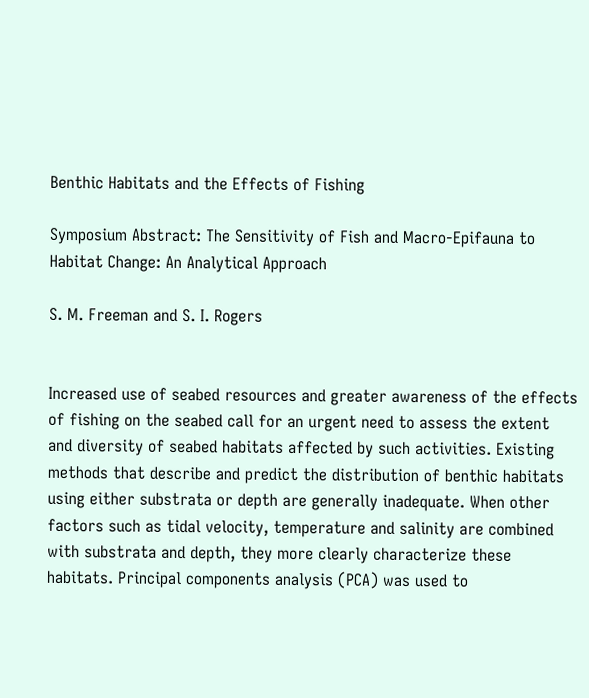Benthic Habitats and the Effects of Fishing

Symposium Abstract: The Sensitivity of Fish and Macro-Epifauna to Habitat Change: An Analytical Approach

S. M. Freeman and S. I. Rogers


Increased use of seabed resources and greater awareness of the effects of fishing on the seabed call for an urgent need to assess the extent and diversity of seabed habitats affected by such activities. Existing methods that describe and predict the distribution of benthic habitats using either substrata or depth are generally inadequate. When other factors such as tidal velocity, temperature and salinity are combined with substrata and depth, they more clearly characterize these habitats. Principal components analysis (PCA) was used to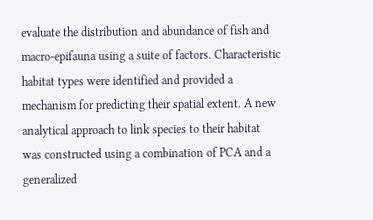evaluate the distribution and abundance of fish and macro-epifauna using a suite of factors. Characteristic habitat types were identified and provided a mechanism for predicting their spatial extent. A new analytical approach to link species to their habitat was constructed using a combination of PCA and a generalized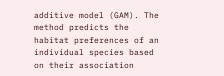additive model (GAM). The method predicts the habitat preferences of an individual species based on their association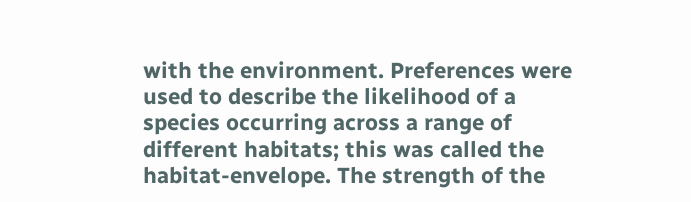with the environment. Preferences were used to describe the likelihood of a species occurring across a range of different habitats; this was called the habitat-envelope. The strength of the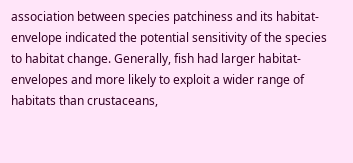association between species patchiness and its habitat-envelope indicated the potential sensitivity of the species to habitat change. Generally, fish had larger habitat-envelopes and more likely to exploit a wider range of habitats than crustaceans,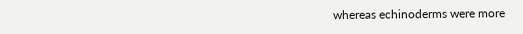whereas echinoderms were more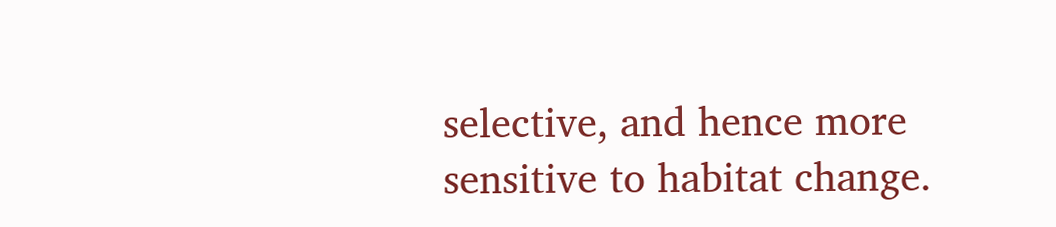selective, and hence more sensitive to habitat change.